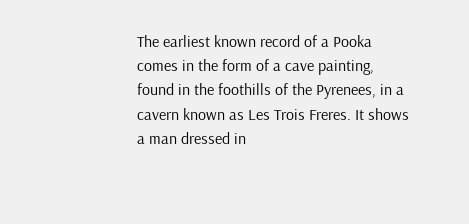The earliest known record of a Pooka comes in the form of a cave painting, found in the foothills of the Pyrenees, in a cavern known as Les Trois Freres. It shows a man dressed in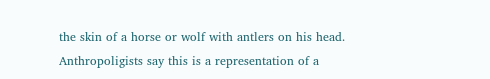the skin of a horse or wolf with antlers on his head. Anthropoligists say this is a representation of a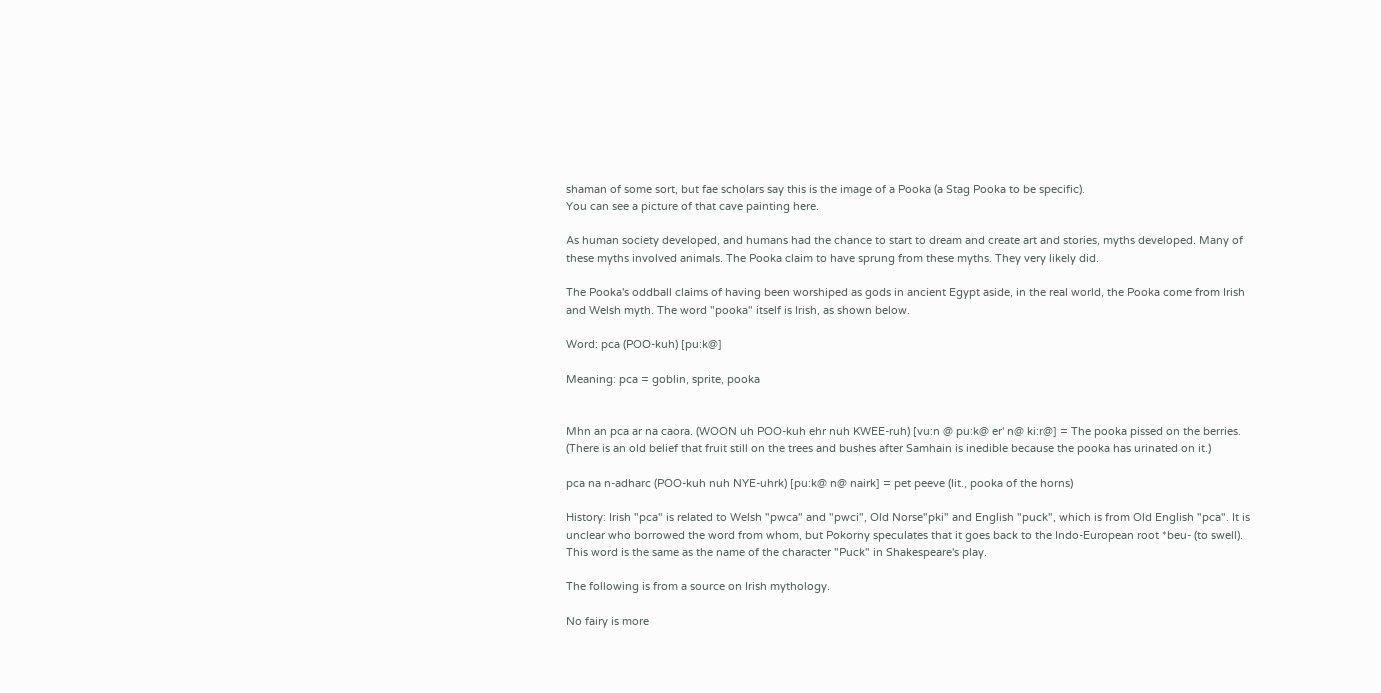shaman of some sort, but fae scholars say this is the image of a Pooka (a Stag Pooka to be specific).
You can see a picture of that cave painting here.

As human society developed, and humans had the chance to start to dream and create art and stories, myths developed. Many of these myths involved animals. The Pooka claim to have sprung from these myths. They very likely did.

The Pooka's oddball claims of having been worshiped as gods in ancient Egypt aside, in the real world, the Pooka come from Irish and Welsh myth. The word "pooka" itself is Irish, as shown below.

Word: pca (POO-kuh) [pu:k@]

Meaning: pca = goblin, sprite, pooka


Mhn an pca ar na caora. (WOON uh POO-kuh ehr nuh KWEE-ruh) [vu:n @ pu:k@ er' n@ ki:r@] = The pooka pissed on the berries. (There is an old belief that fruit still on the trees and bushes after Samhain is inedible because the pooka has urinated on it.)

pca na n-adharc (POO-kuh nuh NYE-uhrk) [pu:k@ n@ nairk] = pet peeve (lit., pooka of the horns)

History: Irish "pca" is related to Welsh "pwca" and "pwci", Old Norse"pki" and English "puck", which is from Old English "pca". It is unclear who borrowed the word from whom, but Pokorny speculates that it goes back to the Indo-European root *beu- (to swell). This word is the same as the name of the character "Puck" in Shakespeare's play.

The following is from a source on Irish mythology.

No fairy is more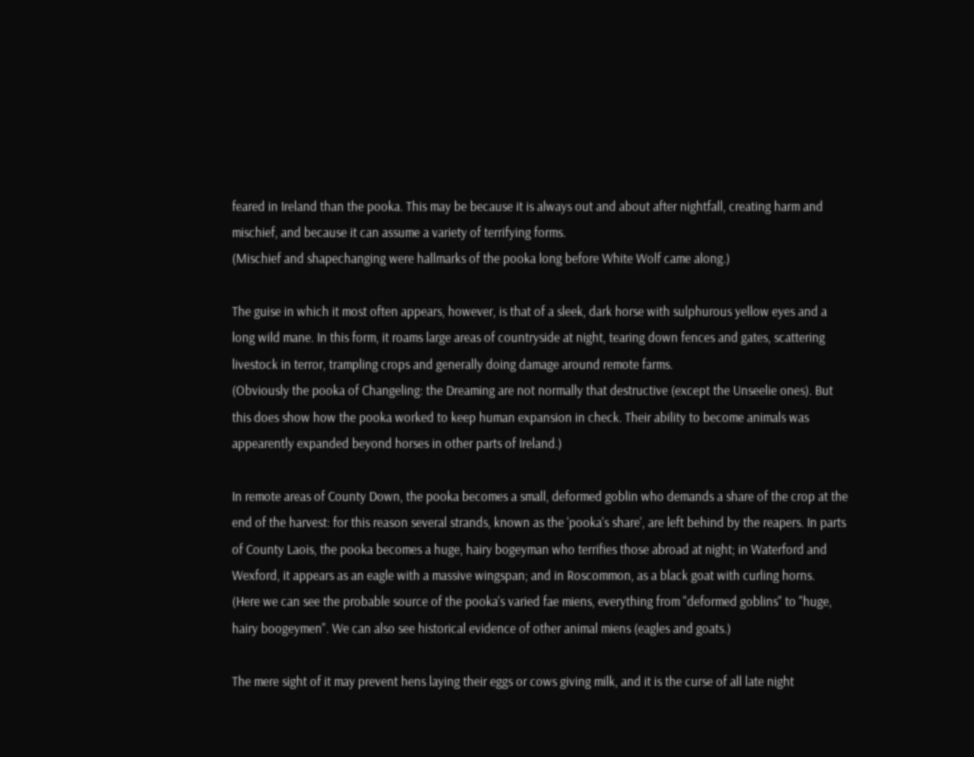feared in Ireland than the pooka. This may be because it is always out and about after nightfall, creating harm and mischief, and because it can assume a variety of terrifying forms.
(Mischief and shapechanging were hallmarks of the pooka long before White Wolf came along.)

The guise in which it most often appears, however, is that of a sleek, dark horse with sulphurous yellow eyes and a long wild mane. In this form, it roams large areas of countryside at night, tearing down fences and gates, scattering livestock in terror, trampling crops and generally doing damage around remote farms.
(Obviously the pooka of Changeling: the Dreaming are not normally that destructive (except the Unseelie ones). But this does show how the pooka worked to keep human expansion in check. Their ability to become animals was appearently expanded beyond horses in other parts of Ireland.)

In remote areas of County Down, the pooka becomes a small, deformed goblin who demands a share of the crop at the end of the harvest: for this reason several strands, known as the 'pooka's share', are left behind by the reapers. In parts of County Laois, the pooka becomes a huge, hairy bogeyman who terrifies those abroad at night; in Waterford and Wexford, it appears as an eagle with a massive wingspan; and in Roscommon, as a black goat with curling horns.
(Here we can see the probable source of the pooka's varied fae miens, everything from "deformed goblins" to "huge, hairy boogeymen". We can also see historical evidence of other animal miens (eagles and goats.)

The mere sight of it may prevent hens laying their eggs or cows giving milk, and it is the curse of all late night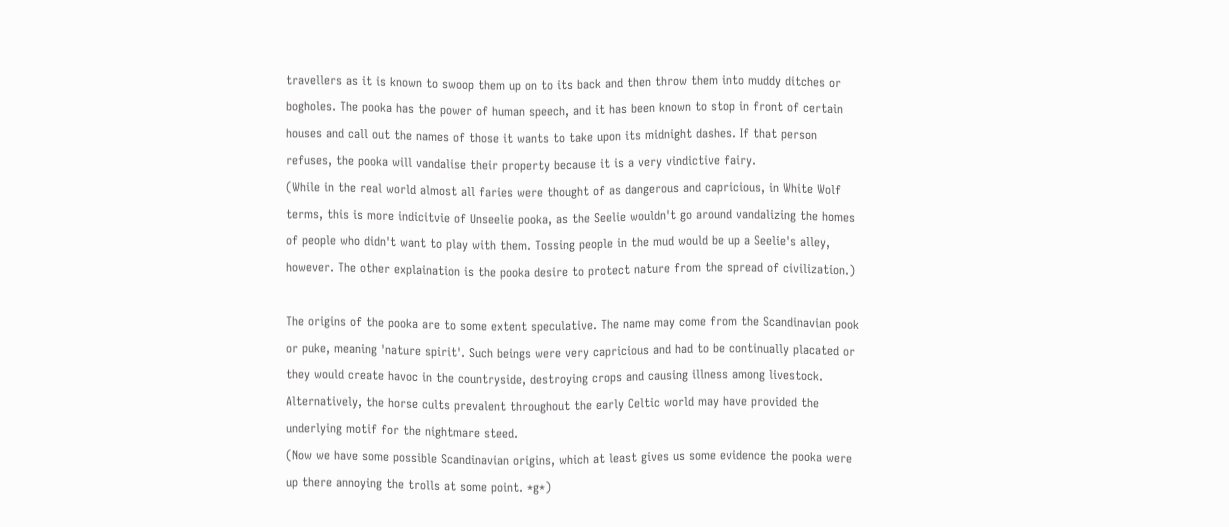travellers as it is known to swoop them up on to its back and then throw them into muddy ditches or bogholes. The pooka has the power of human speech, and it has been known to stop in front of certain houses and call out the names of those it wants to take upon its midnight dashes. If that person refuses, the pooka will vandalise their property because it is a very vindictive fairy.
(While in the real world almost all faries were thought of as dangerous and capricious, in White Wolf terms, this is more indicitvie of Unseelie pooka, as the Seelie wouldn't go around vandalizing the homes of people who didn't want to play with them. Tossing people in the mud would be up a Seelie's alley, however. The other explaination is the pooka desire to protect nature from the spread of civilization.)

The origins of the pooka are to some extent speculative. The name may come from the Scandinavian pook or puke, meaning 'nature spirit'. Such beings were very capricious and had to be continually placated or they would create havoc in the countryside, destroying crops and causing illness among livestock. Alternatively, the horse cults prevalent throughout the early Celtic world may have provided the underlying motif for the nightmare steed.
(Now we have some possible Scandinavian origins, which at least gives us some evidence the pooka were up there annoying the trolls at some point. *g*)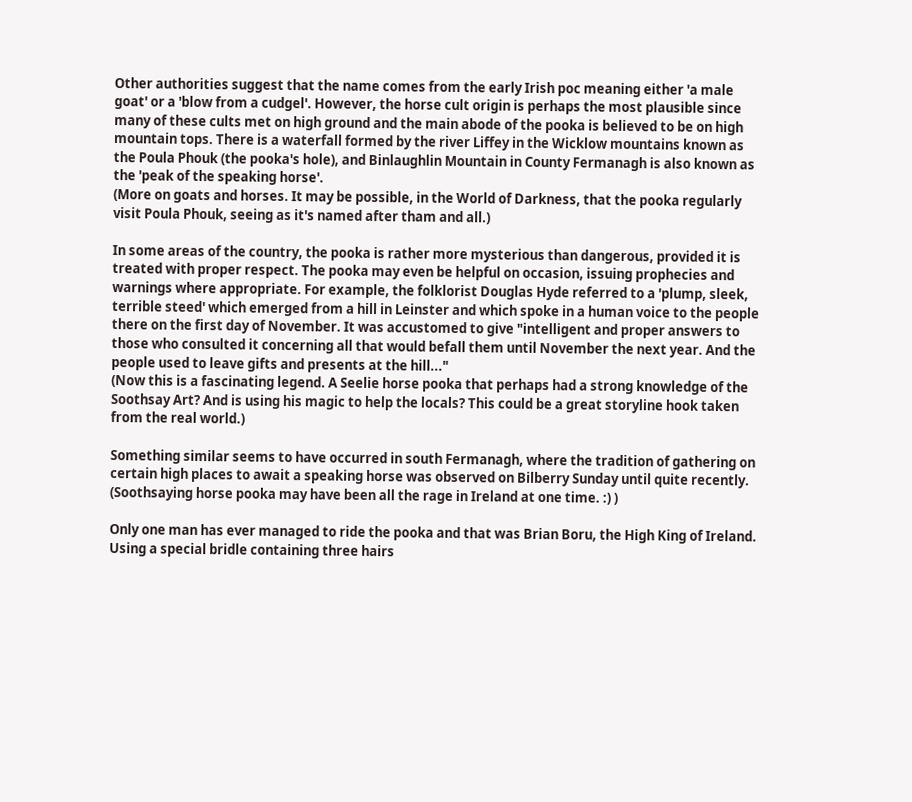Other authorities suggest that the name comes from the early Irish poc meaning either 'a male goat' or a 'blow from a cudgel'. However, the horse cult origin is perhaps the most plausible since many of these cults met on high ground and the main abode of the pooka is believed to be on high mountain tops. There is a waterfall formed by the river Liffey in the Wicklow mountains known as the Poula Phouk (the pooka's hole), and Binlaughlin Mountain in County Fermanagh is also known as the 'peak of the speaking horse'.
(More on goats and horses. It may be possible, in the World of Darkness, that the pooka regularly visit Poula Phouk, seeing as it's named after tham and all.)

In some areas of the country, the pooka is rather more mysterious than dangerous, provided it is treated with proper respect. The pooka may even be helpful on occasion, issuing prophecies and warnings where appropriate. For example, the folklorist Douglas Hyde referred to a 'plump, sleek, terrible steed' which emerged from a hill in Leinster and which spoke in a human voice to the people there on the first day of November. It was accustomed to give "intelligent and proper answers to those who consulted it concerning all that would befall them until November the next year. And the people used to leave gifts and presents at the hill..."
(Now this is a fascinating legend. A Seelie horse pooka that perhaps had a strong knowledge of the Soothsay Art? And is using his magic to help the locals? This could be a great storyline hook taken from the real world.)

Something similar seems to have occurred in south Fermanagh, where the tradition of gathering on certain high places to await a speaking horse was observed on Bilberry Sunday until quite recently.
(Soothsaying horse pooka may have been all the rage in Ireland at one time. :) )

Only one man has ever managed to ride the pooka and that was Brian Boru, the High King of Ireland. Using a special bridle containing three hairs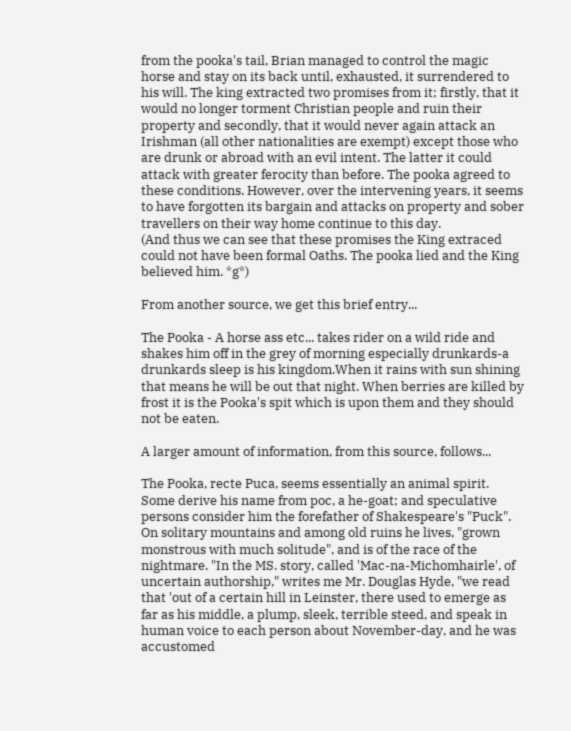from the pooka's tail, Brian managed to control the magic horse and stay on its back until, exhausted, it surrendered to his will. The king extracted two promises from it; firstly, that it would no longer torment Christian people and ruin their property and secondly, that it would never again attack an Irishman (all other nationalities are exempt) except those who are drunk or abroad with an evil intent. The latter it could attack with greater ferocity than before. The pooka agreed to these conditions. However, over the intervening years, it seems to have forgotten its bargain and attacks on property and sober travellers on their way home continue to this day.
(And thus we can see that these promises the King extraced could not have been formal Oaths. The pooka lied and the King believed him. *g*)

From another source, we get this brief entry...

The Pooka - A horse ass etc... takes rider on a wild ride and shakes him off in the grey of morning especially drunkards-a drunkards sleep is his kingdom.When it rains with sun shining that means he will be out that night. When berries are killed by frost it is the Pooka's spit which is upon them and they should not be eaten.

A larger amount of information, from this source, follows...

The Pooka, recte Puca, seems essentially an animal spirit. Some derive his name from poc, a he-goat; and speculative persons consider him the forefather of Shakespeare's "Puck". On solitary mountains and among old ruins he lives, "grown monstrous with much solitude", and is of the race of the nightmare. "In the MS. story, called 'Mac-na-Michomhairle', of uncertain authorship," writes me Mr. Douglas Hyde, "we read that 'out of a certain hill in Leinster, there used to emerge as far as his middle, a plump, sleek, terrible steed, and speak in human voice to each person about November-day, and he was accustomed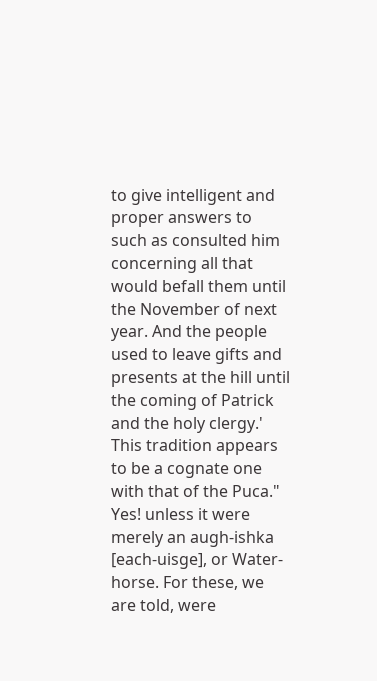to give intelligent and proper answers to such as consulted him concerning all that would befall them until the November of next year. And the people used to leave gifts and presents at the hill until the coming of Patrick and the holy clergy.' This tradition appears to be a cognate one with that of the Puca." Yes! unless it were merely an augh-ishka [each-uisge], or Water-horse. For these, we are told, were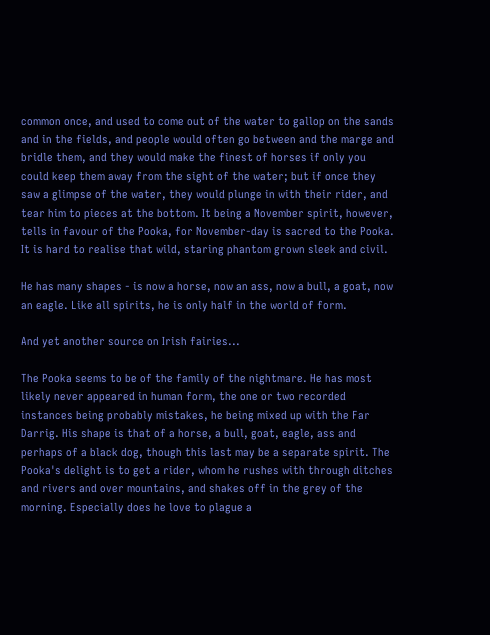common once, and used to come out of the water to gallop on the sands and in the fields, and people would often go between and the marge and bridle them, and they would make the finest of horses if only you could keep them away from the sight of the water; but if once they saw a glimpse of the water, they would plunge in with their rider, and tear him to pieces at the bottom. It being a November spirit, however, tells in favour of the Pooka, for November-day is sacred to the Pooka. It is hard to realise that wild, staring phantom grown sleek and civil.

He has many shapes - is now a horse, now an ass, now a bull, a goat, now an eagle. Like all spirits, he is only half in the world of form.

And yet another source on Irish fairies...

The Pooka seems to be of the family of the nightmare. He has most likely never appeared in human form, the one or two recorded instances being probably mistakes, he being mixed up with the Far Darrig. His shape is that of a horse, a bull, goat, eagle, ass and perhaps of a black dog, though this last may be a separate spirit. The Pooka's delight is to get a rider, whom he rushes with through ditches and rivers and over mountains, and shakes off in the grey of the morning. Especially does he love to plague a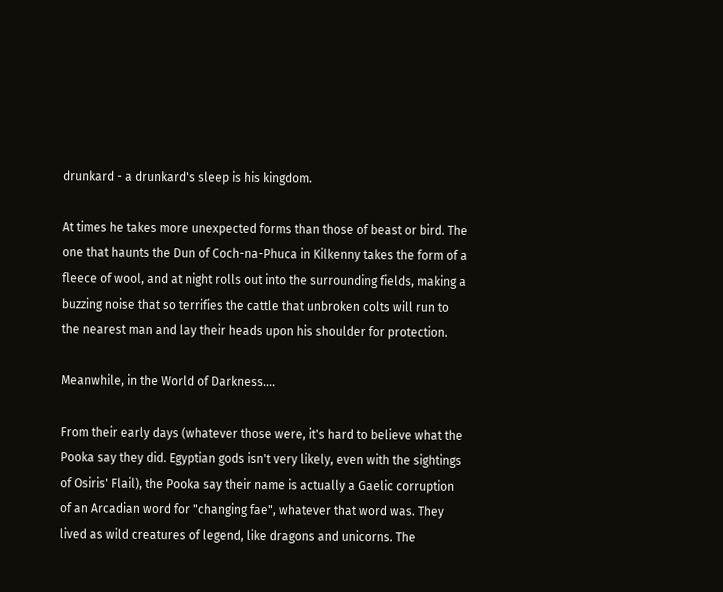drunkard - a drunkard's sleep is his kingdom.

At times he takes more unexpected forms than those of beast or bird. The one that haunts the Dun of Coch-na-Phuca in Kilkenny takes the form of a fleece of wool, and at night rolls out into the surrounding fields, making a buzzing noise that so terrifies the cattle that unbroken colts will run to the nearest man and lay their heads upon his shoulder for protection.

Meanwhile, in the World of Darkness....

From their early days (whatever those were, it's hard to believe what the Pooka say they did. Egyptian gods isn't very likely, even with the sightings of Osiris' Flail), the Pooka say their name is actually a Gaelic corruption of an Arcadian word for "changing fae", whatever that word was. They lived as wild creatures of legend, like dragons and unicorns. The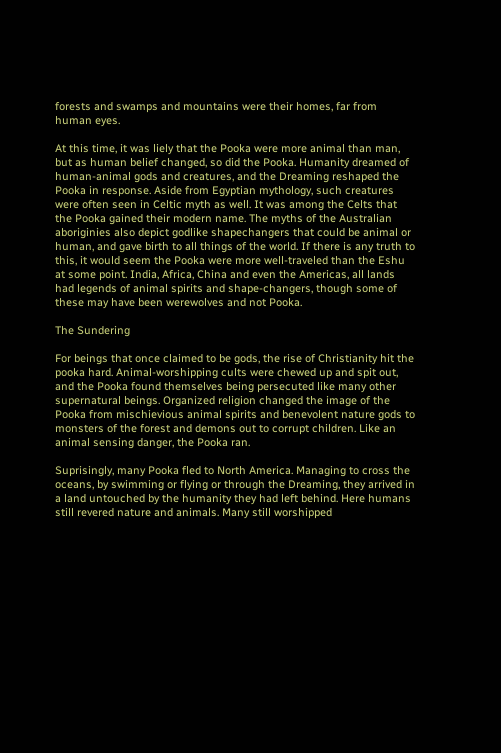forests and swamps and mountains were their homes, far from human eyes.

At this time, it was liely that the Pooka were more animal than man, but as human belief changed, so did the Pooka. Humanity dreamed of human-animal gods and creatures, and the Dreaming reshaped the Pooka in response. Aside from Egyptian mythology, such creatures were often seen in Celtic myth as well. It was among the Celts that the Pooka gained their modern name. The myths of the Australian aboriginies also depict godlike shapechangers that could be animal or human, and gave birth to all things of the world. If there is any truth to this, it would seem the Pooka were more well-traveled than the Eshu at some point. India, Africa, China and even the Americas, all lands had legends of animal spirits and shape-changers, though some of these may have been werewolves and not Pooka.

The Sundering

For beings that once claimed to be gods, the rise of Christianity hit the pooka hard. Animal-worshipping cults were chewed up and spit out, and the Pooka found themselves being persecuted like many other supernatural beings. Organized religion changed the image of the Pooka from mischievious animal spirits and benevolent nature gods to monsters of the forest and demons out to corrupt children. Like an animal sensing danger, the Pooka ran.

Suprisingly, many Pooka fled to North America. Managing to cross the oceans, by swimming or flying or through the Dreaming, they arrived in a land untouched by the humanity they had left behind. Here humans still revered nature and animals. Many still worshipped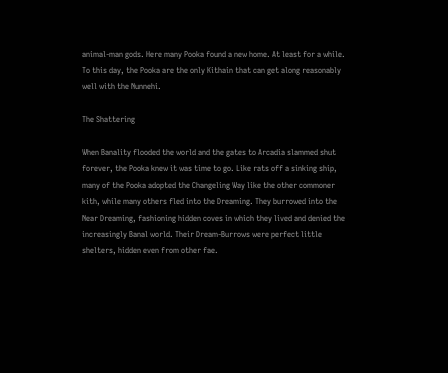animal-man gods. Here many Pooka found a new home. At least for a while. To this day, the Pooka are the only Kithain that can get along reasonably well with the Nunnehi.

The Shattering

When Banality flooded the world and the gates to Arcadia slammed shut forever, the Pooka knew it was time to go. Like rats off a sinking ship, many of the Pooka adopted the Changeling Way like the other commoner kith, while many others fled into the Dreaming. They burrowed into the Near Dreaming, fashioning hidden coves in which they lived and denied the increasingly Banal world. Their Dream-Burrows were perfect little shelters, hidden even from other fae.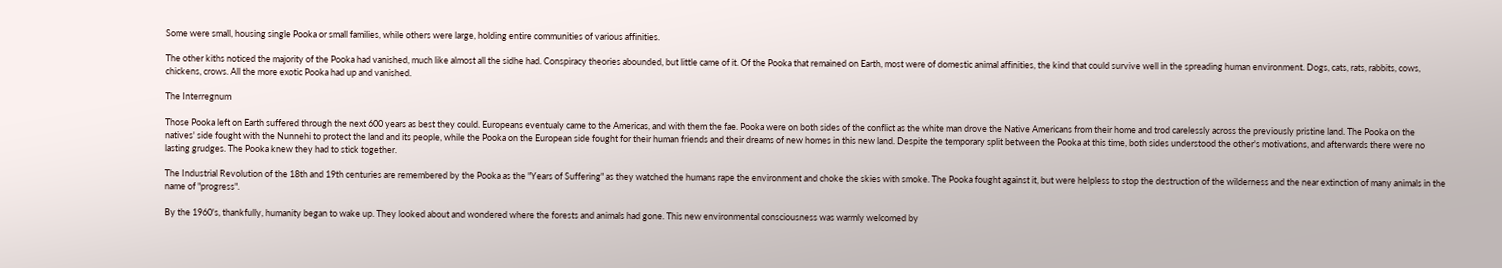Some were small, housing single Pooka or small families, while others were large, holding entire communities of various affinities.

The other kiths noticed the majority of the Pooka had vanished, much like almost all the sidhe had. Conspiracy theories abounded, but little came of it. Of the Pooka that remained on Earth, most were of domestic animal affinities, the kind that could survive well in the spreading human environment. Dogs, cats, rats, rabbits, cows, chickens, crows. All the more exotic Pooka had up and vanished.

The Interregnum

Those Pooka left on Earth suffered through the next 600 years as best they could. Europeans eventualy came to the Americas, and with them the fae. Pooka were on both sides of the conflict as the white man drove the Native Americans from their home and trod carelessly across the previously pristine land. The Pooka on the natives' side fought with the Nunnehi to protect the land and its people, while the Pooka on the European side fought for their human friends and their dreams of new homes in this new land. Despite the temporary split between the Pooka at this time, both sides understood the other's motivations, and afterwards there were no lasting grudges. The Pooka knew they had to stick together.

The Industrial Revolution of the 18th and 19th centuries are remembered by the Pooka as the "Years of Suffering" as they watched the humans rape the environment and choke the skies with smoke. The Pooka fought against it, but were helpless to stop the destruction of the wilderness and the near extinction of many animals in the name of "progress".

By the 1960's, thankfully, humanity began to wake up. They looked about and wondered where the forests and animals had gone. This new environmental consciousness was warmly welcomed by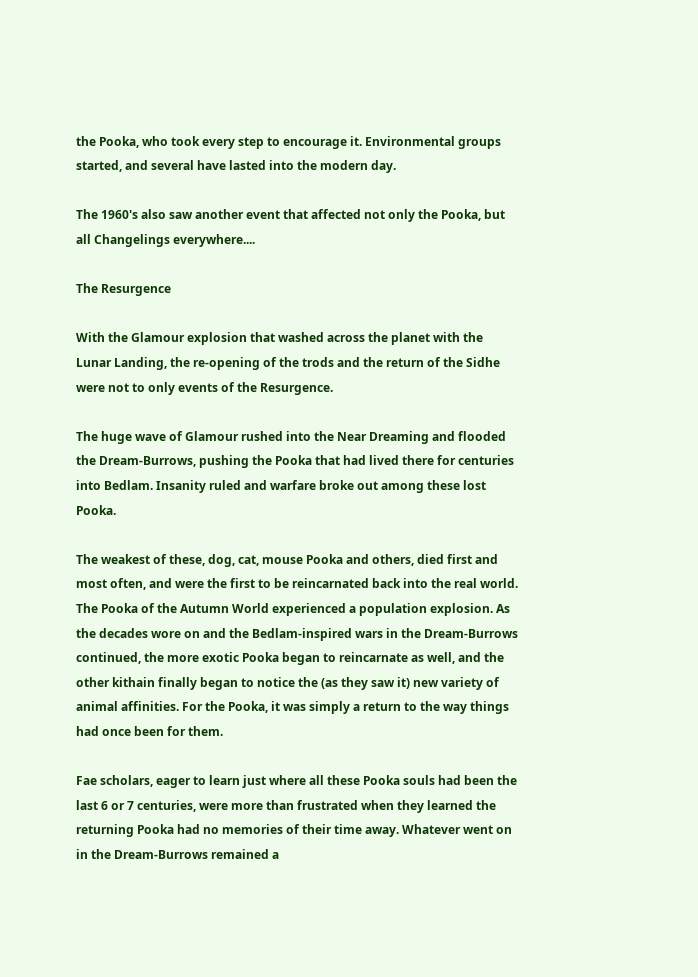the Pooka, who took every step to encourage it. Environmental groups started, and several have lasted into the modern day.

The 1960's also saw another event that affected not only the Pooka, but all Changelings everywhere....

The Resurgence

With the Glamour explosion that washed across the planet with the Lunar Landing, the re-opening of the trods and the return of the Sidhe were not to only events of the Resurgence.

The huge wave of Glamour rushed into the Near Dreaming and flooded the Dream-Burrows, pushing the Pooka that had lived there for centuries into Bedlam. Insanity ruled and warfare broke out among these lost Pooka.

The weakest of these, dog, cat, mouse Pooka and others, died first and most often, and were the first to be reincarnated back into the real world. The Pooka of the Autumn World experienced a population explosion. As the decades wore on and the Bedlam-inspired wars in the Dream-Burrows continued, the more exotic Pooka began to reincarnate as well, and the other kithain finally began to notice the (as they saw it) new variety of animal affinities. For the Pooka, it was simply a return to the way things had once been for them.

Fae scholars, eager to learn just where all these Pooka souls had been the last 6 or 7 centuries, were more than frustrated when they learned the returning Pooka had no memories of their time away. Whatever went on in the Dream-Burrows remained a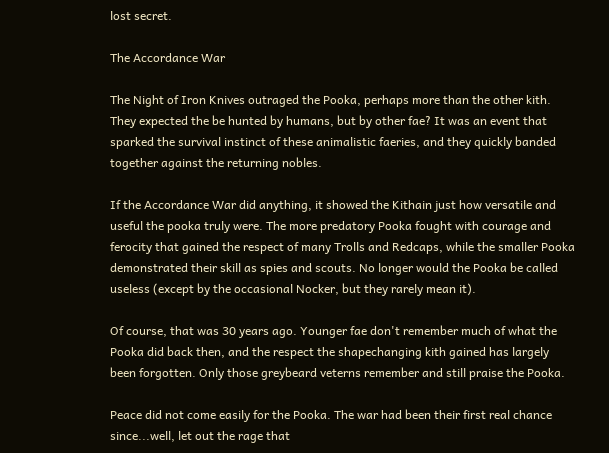lost secret.

The Accordance War

The Night of Iron Knives outraged the Pooka, perhaps more than the other kith. They expected the be hunted by humans, but by other fae? It was an event that sparked the survival instinct of these animalistic faeries, and they quickly banded together against the returning nobles.

If the Accordance War did anything, it showed the Kithain just how versatile and useful the pooka truly were. The more predatory Pooka fought with courage and ferocity that gained the respect of many Trolls and Redcaps, while the smaller Pooka demonstrated their skill as spies and scouts. No longer would the Pooka be called useless (except by the occasional Nocker, but they rarely mean it).

Of course, that was 30 years ago. Younger fae don't remember much of what the Pooka did back then, and the respect the shapechanging kith gained has largely been forgotten. Only those greybeard veterns remember and still praise the Pooka.

Peace did not come easily for the Pooka. The war had been their first real chance since...well, let out the rage that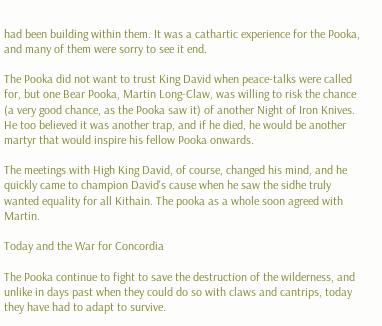had been building within them. It was a cathartic experience for the Pooka, and many of them were sorry to see it end.

The Pooka did not want to trust King David when peace-talks were called for, but one Bear Pooka, Martin Long-Claw, was willing to risk the chance (a very good chance, as the Pooka saw it) of another Night of Iron Knives. He too believed it was another trap, and if he died, he would be another martyr that would inspire his fellow Pooka onwards.

The meetings with High King David, of course, changed his mind, and he quickly came to champion David's cause when he saw the sidhe truly wanted equality for all Kithain. The pooka as a whole soon agreed with Martin.

Today and the War for Concordia

The Pooka continue to fight to save the destruction of the wilderness, and unlike in days past when they could do so with claws and cantrips, today they have had to adapt to survive.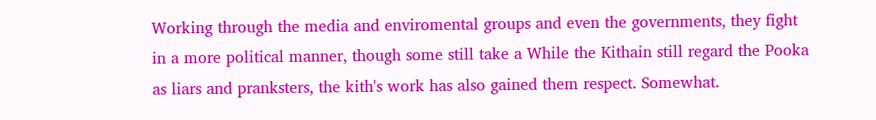Working through the media and enviromental groups and even the governments, they fight in a more political manner, though some still take a While the Kithain still regard the Pooka as liars and pranksters, the kith's work has also gained them respect. Somewhat.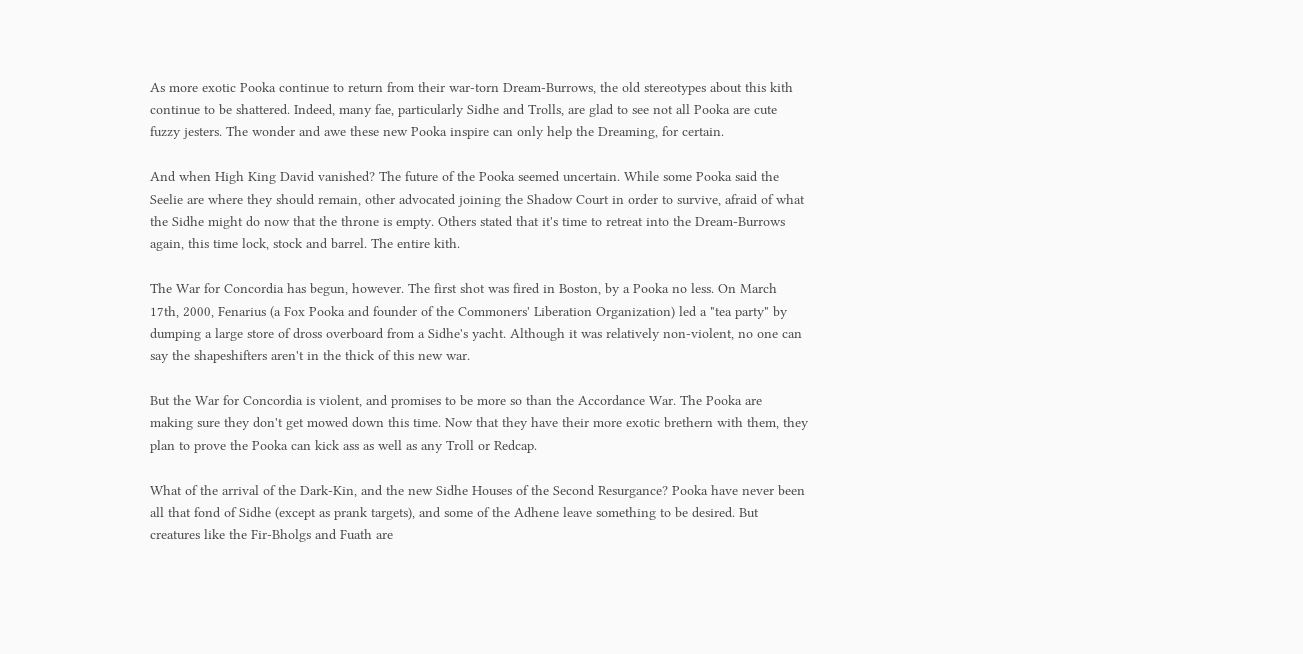As more exotic Pooka continue to return from their war-torn Dream-Burrows, the old stereotypes about this kith continue to be shattered. Indeed, many fae, particularly Sidhe and Trolls, are glad to see not all Pooka are cute fuzzy jesters. The wonder and awe these new Pooka inspire can only help the Dreaming, for certain.

And when High King David vanished? The future of the Pooka seemed uncertain. While some Pooka said the Seelie are where they should remain, other advocated joining the Shadow Court in order to survive, afraid of what the Sidhe might do now that the throne is empty. Others stated that it's time to retreat into the Dream-Burrows again, this time lock, stock and barrel. The entire kith.

The War for Concordia has begun, however. The first shot was fired in Boston, by a Pooka no less. On March 17th, 2000, Fenarius (a Fox Pooka and founder of the Commoners' Liberation Organization) led a "tea party" by dumping a large store of dross overboard from a Sidhe's yacht. Although it was relatively non-violent, no one can say the shapeshifters aren't in the thick of this new war.

But the War for Concordia is violent, and promises to be more so than the Accordance War. The Pooka are making sure they don't get mowed down this time. Now that they have their more exotic brethern with them, they plan to prove the Pooka can kick ass as well as any Troll or Redcap.

What of the arrival of the Dark-Kin, and the new Sidhe Houses of the Second Resurgance? Pooka have never been all that fond of Sidhe (except as prank targets), and some of the Adhene leave something to be desired. But creatures like the Fir-Bholgs and Fuath are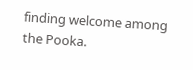finding welcome among the Pooka.